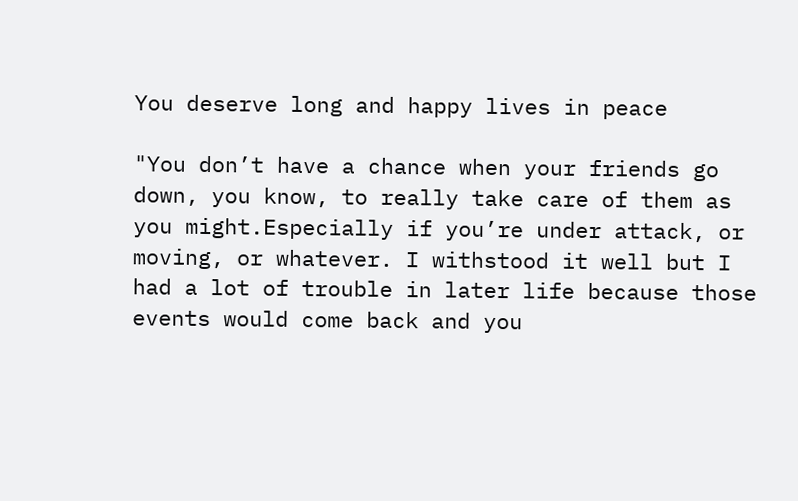You deserve long and happy lives in peace

"You don’t have a chance when your friends go down, you know, to really take care of them as you might.Especially if you’re under attack, or moving, or whatever. I withstood it well but I had a lot of trouble in later life because those events would come back and you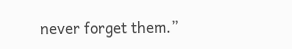never forget them.”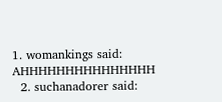1. womankings said: AHHHHHHHHHHHHHHH
  2. suchanadorer said: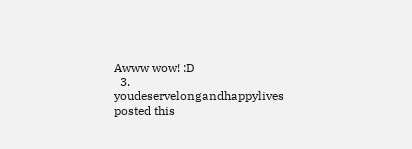Awww wow! :D
  3. youdeservelongandhappylives posted this